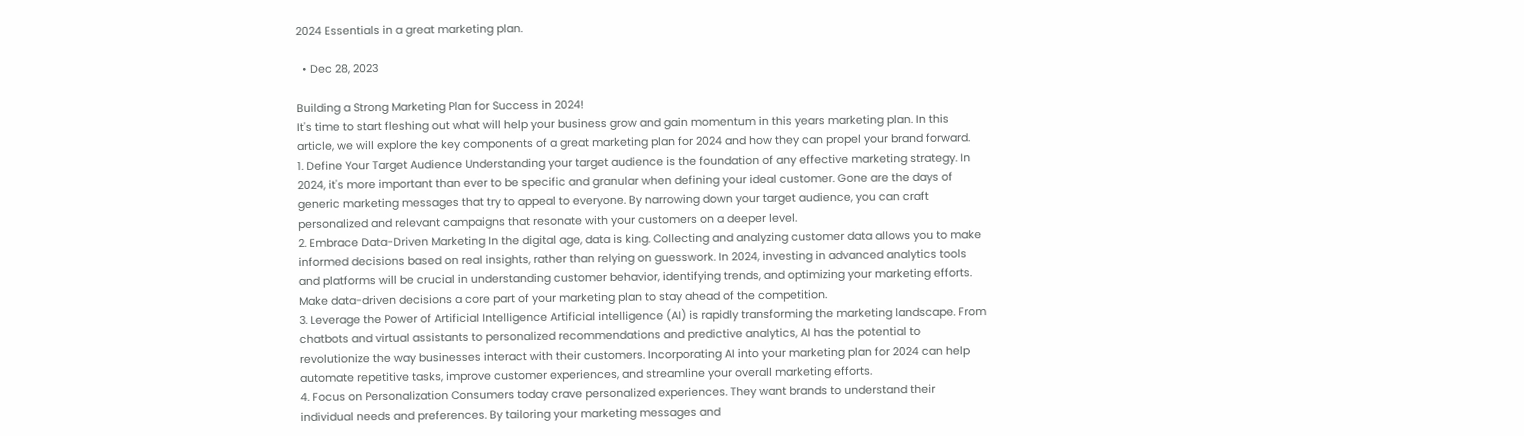2024 Essentials in a great marketing plan.

  • Dec 28, 2023

Building a Strong Marketing Plan for Success in 2024!
It's time to start fleshing out what will help your business grow and gain momentum in this years marketing plan. In this article, we will explore the key components of a great marketing plan for 2024 and how they can propel your brand forward.
1. Define Your Target Audience Understanding your target audience is the foundation of any effective marketing strategy. In 2024, it's more important than ever to be specific and granular when defining your ideal customer. Gone are the days of generic marketing messages that try to appeal to everyone. By narrowing down your target audience, you can craft personalized and relevant campaigns that resonate with your customers on a deeper level.
2. Embrace Data-Driven Marketing In the digital age, data is king. Collecting and analyzing customer data allows you to make informed decisions based on real insights, rather than relying on guesswork. In 2024, investing in advanced analytics tools and platforms will be crucial in understanding customer behavior, identifying trends, and optimizing your marketing efforts. Make data-driven decisions a core part of your marketing plan to stay ahead of the competition.
3. Leverage the Power of Artificial Intelligence Artificial intelligence (AI) is rapidly transforming the marketing landscape. From chatbots and virtual assistants to personalized recommendations and predictive analytics, AI has the potential to revolutionize the way businesses interact with their customers. Incorporating AI into your marketing plan for 2024 can help automate repetitive tasks, improve customer experiences, and streamline your overall marketing efforts.
4. Focus on Personalization Consumers today crave personalized experiences. They want brands to understand their individual needs and preferences. By tailoring your marketing messages and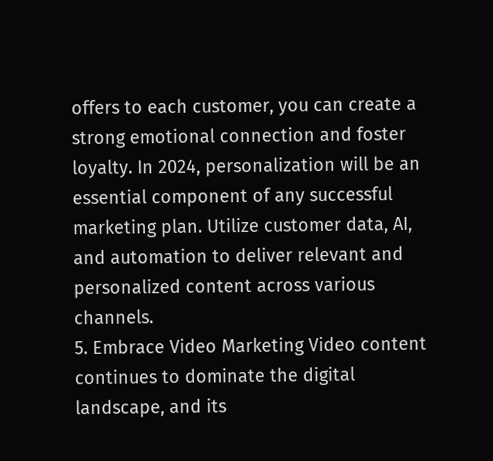offers to each customer, you can create a strong emotional connection and foster loyalty. In 2024, personalization will be an essential component of any successful marketing plan. Utilize customer data, AI, and automation to deliver relevant and personalized content across various channels.
5. Embrace Video Marketing Video content continues to dominate the digital landscape, and its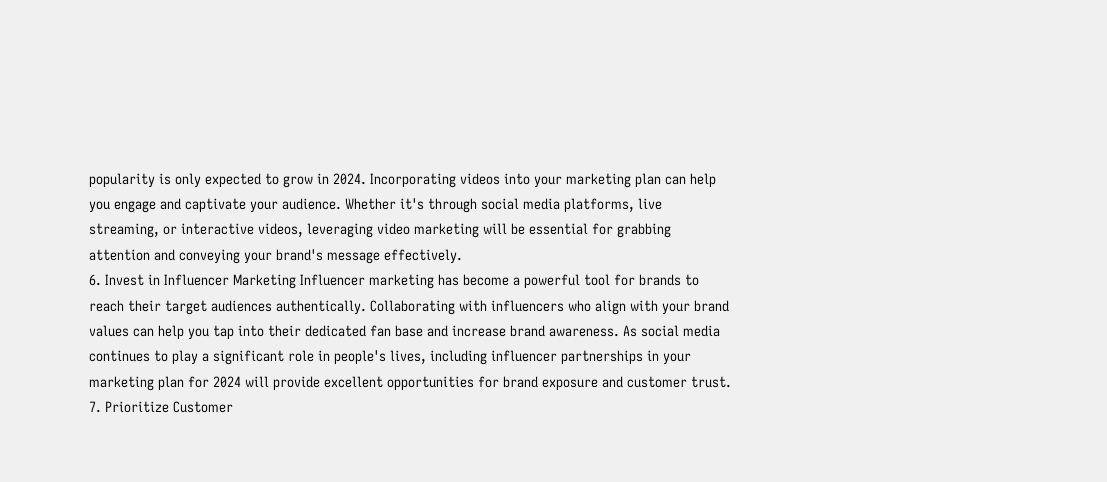popularity is only expected to grow in 2024. Incorporating videos into your marketing plan can help you engage and captivate your audience. Whether it's through social media platforms, live streaming, or interactive videos, leveraging video marketing will be essential for grabbing attention and conveying your brand's message effectively.
6. Invest in Influencer Marketing Influencer marketing has become a powerful tool for brands to reach their target audiences authentically. Collaborating with influencers who align with your brand values can help you tap into their dedicated fan base and increase brand awareness. As social media continues to play a significant role in people's lives, including influencer partnerships in your marketing plan for 2024 will provide excellent opportunities for brand exposure and customer trust.
7. Prioritize Customer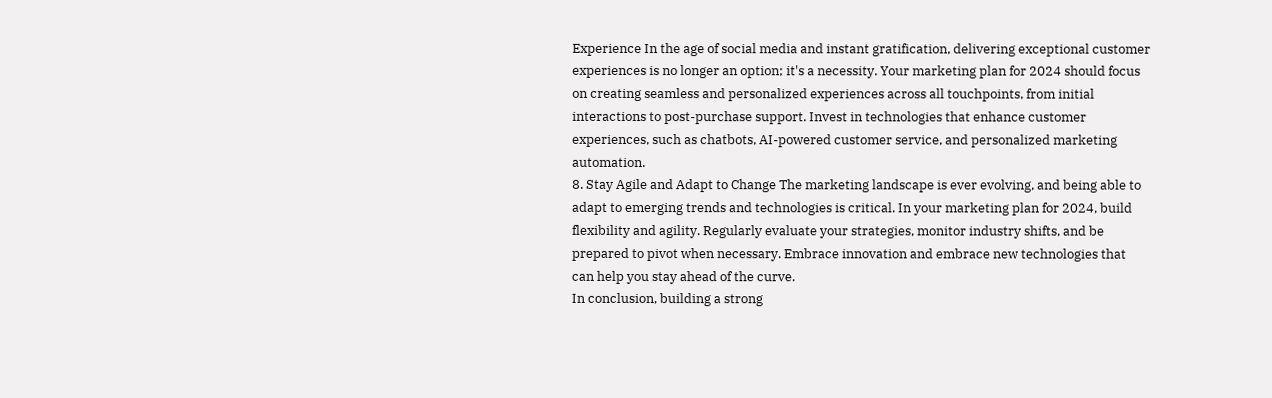Experience In the age of social media and instant gratification, delivering exceptional customer experiences is no longer an option; it's a necessity. Your marketing plan for 2024 should focus on creating seamless and personalized experiences across all touchpoints, from initial interactions to post-purchase support. Invest in technologies that enhance customer experiences, such as chatbots, AI-powered customer service, and personalized marketing automation.
8. Stay Agile and Adapt to Change The marketing landscape is ever evolving, and being able to adapt to emerging trends and technologies is critical. In your marketing plan for 2024, build flexibility and agility. Regularly evaluate your strategies, monitor industry shifts, and be prepared to pivot when necessary. Embrace innovation and embrace new technologies that can help you stay ahead of the curve.
In conclusion, building a strong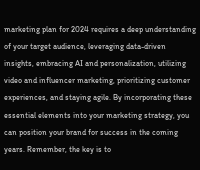marketing plan for 2024 requires a deep understanding of your target audience, leveraging data-driven insights, embracing AI and personalization, utilizing video and influencer marketing, prioritizing customer experiences, and staying agile. By incorporating these essential elements into your marketing strategy, you can position your brand for success in the coming years. Remember, the key is to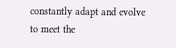constantly adapt and evolve to meet the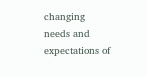changing needs and expectations of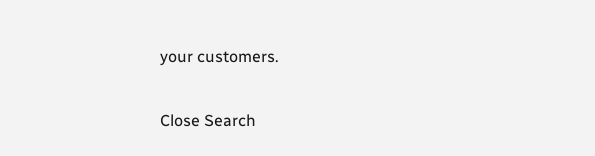your customers.

Close Search